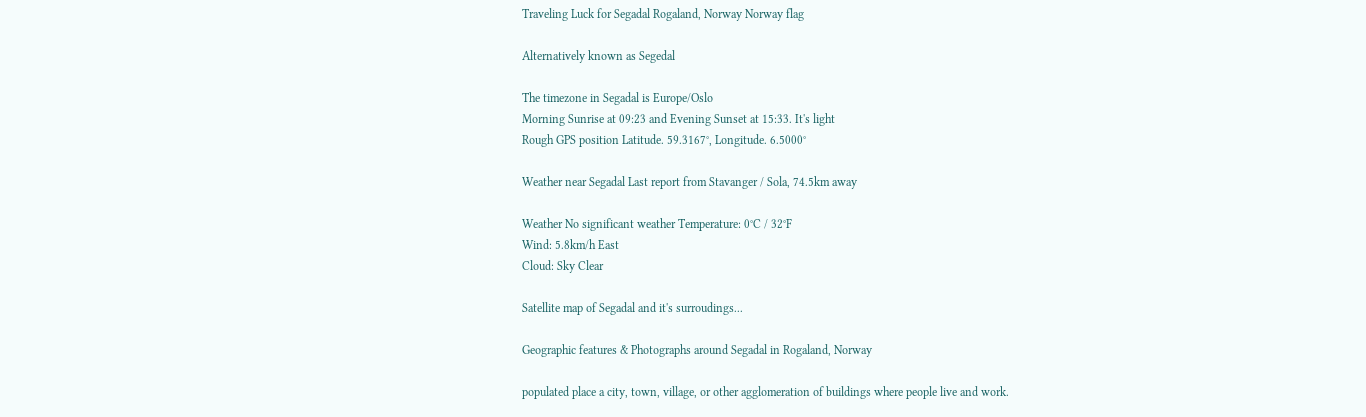Traveling Luck for Segadal Rogaland, Norway Norway flag

Alternatively known as Segedal

The timezone in Segadal is Europe/Oslo
Morning Sunrise at 09:23 and Evening Sunset at 15:33. It's light
Rough GPS position Latitude. 59.3167°, Longitude. 6.5000°

Weather near Segadal Last report from Stavanger / Sola, 74.5km away

Weather No significant weather Temperature: 0°C / 32°F
Wind: 5.8km/h East
Cloud: Sky Clear

Satellite map of Segadal and it's surroudings...

Geographic features & Photographs around Segadal in Rogaland, Norway

populated place a city, town, village, or other agglomeration of buildings where people live and work.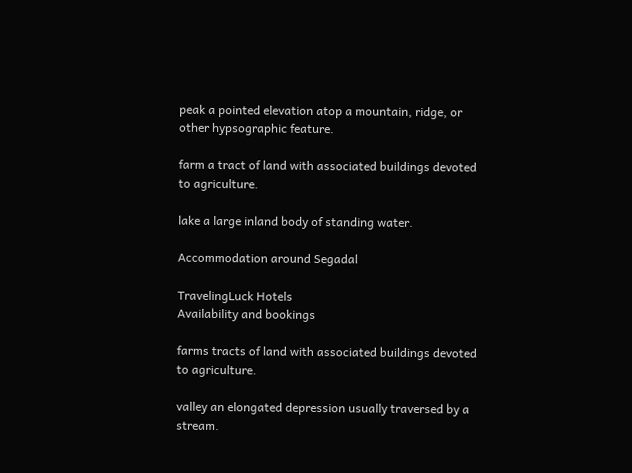peak a pointed elevation atop a mountain, ridge, or other hypsographic feature.

farm a tract of land with associated buildings devoted to agriculture.

lake a large inland body of standing water.

Accommodation around Segadal

TravelingLuck Hotels
Availability and bookings

farms tracts of land with associated buildings devoted to agriculture.

valley an elongated depression usually traversed by a stream.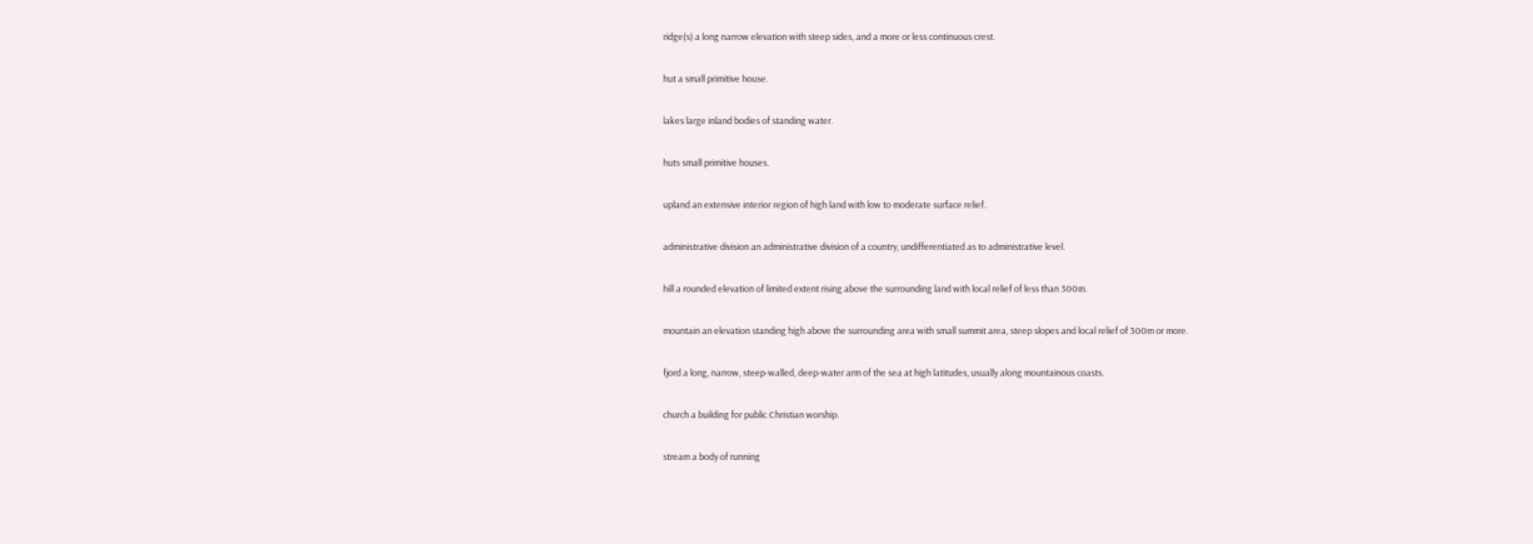ridge(s) a long narrow elevation with steep sides, and a more or less continuous crest.

hut a small primitive house.

lakes large inland bodies of standing water.

huts small primitive houses.

upland an extensive interior region of high land with low to moderate surface relief.

administrative division an administrative division of a country, undifferentiated as to administrative level.

hill a rounded elevation of limited extent rising above the surrounding land with local relief of less than 300m.

mountain an elevation standing high above the surrounding area with small summit area, steep slopes and local relief of 300m or more.

fjord a long, narrow, steep-walled, deep-water arm of the sea at high latitudes, usually along mountainous coasts.

church a building for public Christian worship.

stream a body of running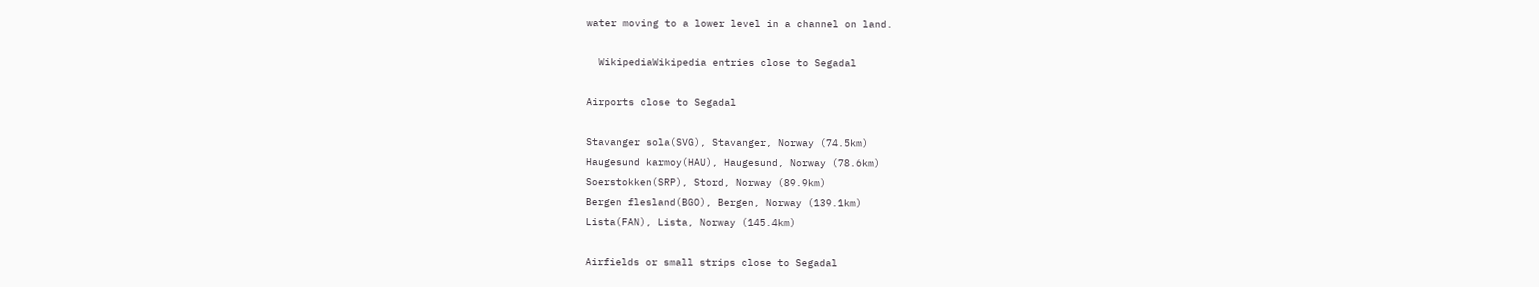water moving to a lower level in a channel on land.

  WikipediaWikipedia entries close to Segadal

Airports close to Segadal

Stavanger sola(SVG), Stavanger, Norway (74.5km)
Haugesund karmoy(HAU), Haugesund, Norway (78.6km)
Soerstokken(SRP), Stord, Norway (89.9km)
Bergen flesland(BGO), Bergen, Norway (139.1km)
Lista(FAN), Lista, Norway (145.4km)

Airfields or small strips close to Segadal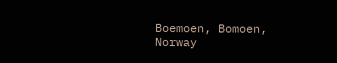Boemoen, Bomoen, Norway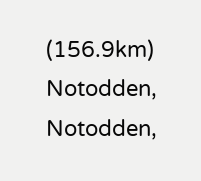(156.9km)
Notodden, Notodden,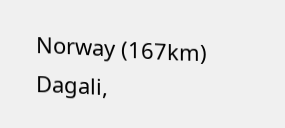Norway (167km)
Dagali,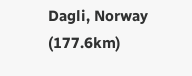Dagli, Norway (177.6km)